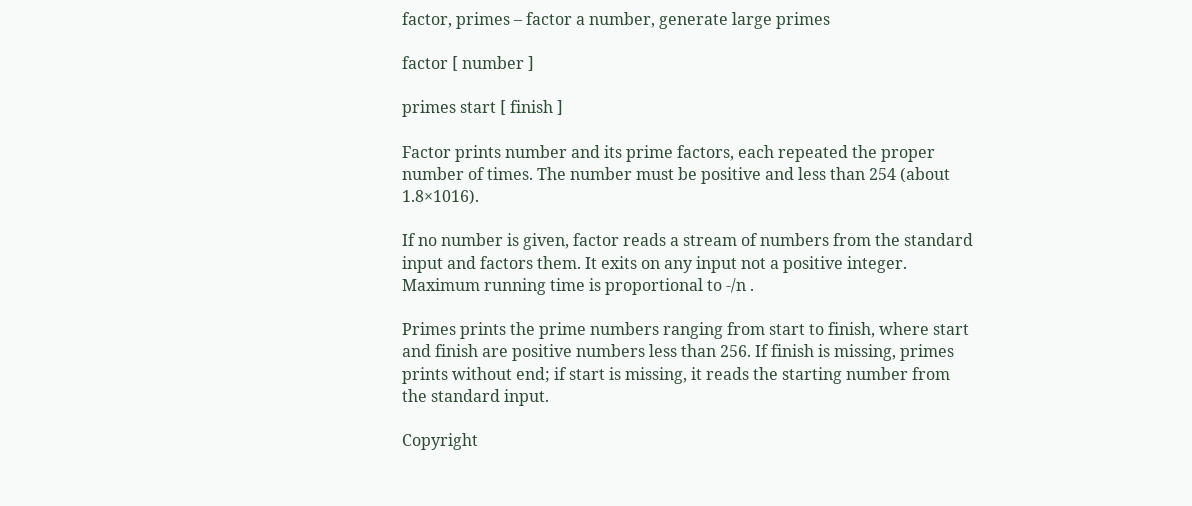factor, primes – factor a number, generate large primes

factor [ number ]

primes start [ finish ]

Factor prints number and its prime factors, each repeated the proper number of times. The number must be positive and less than 254 (about 1.8×1016).

If no number is given, factor reads a stream of numbers from the standard input and factors them. It exits on any input not a positive integer. Maximum running time is proportional to -/n .

Primes prints the prime numbers ranging from start to finish, where start and finish are positive numbers less than 256. If finish is missing, primes prints without end; if start is missing, it reads the starting number from the standard input.

Copyright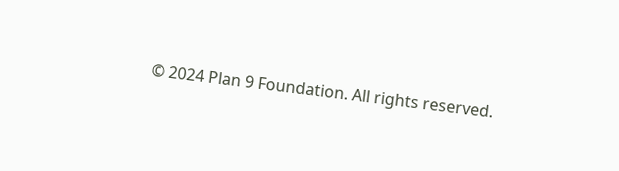© 2024 Plan 9 Foundation. All rights reserved.